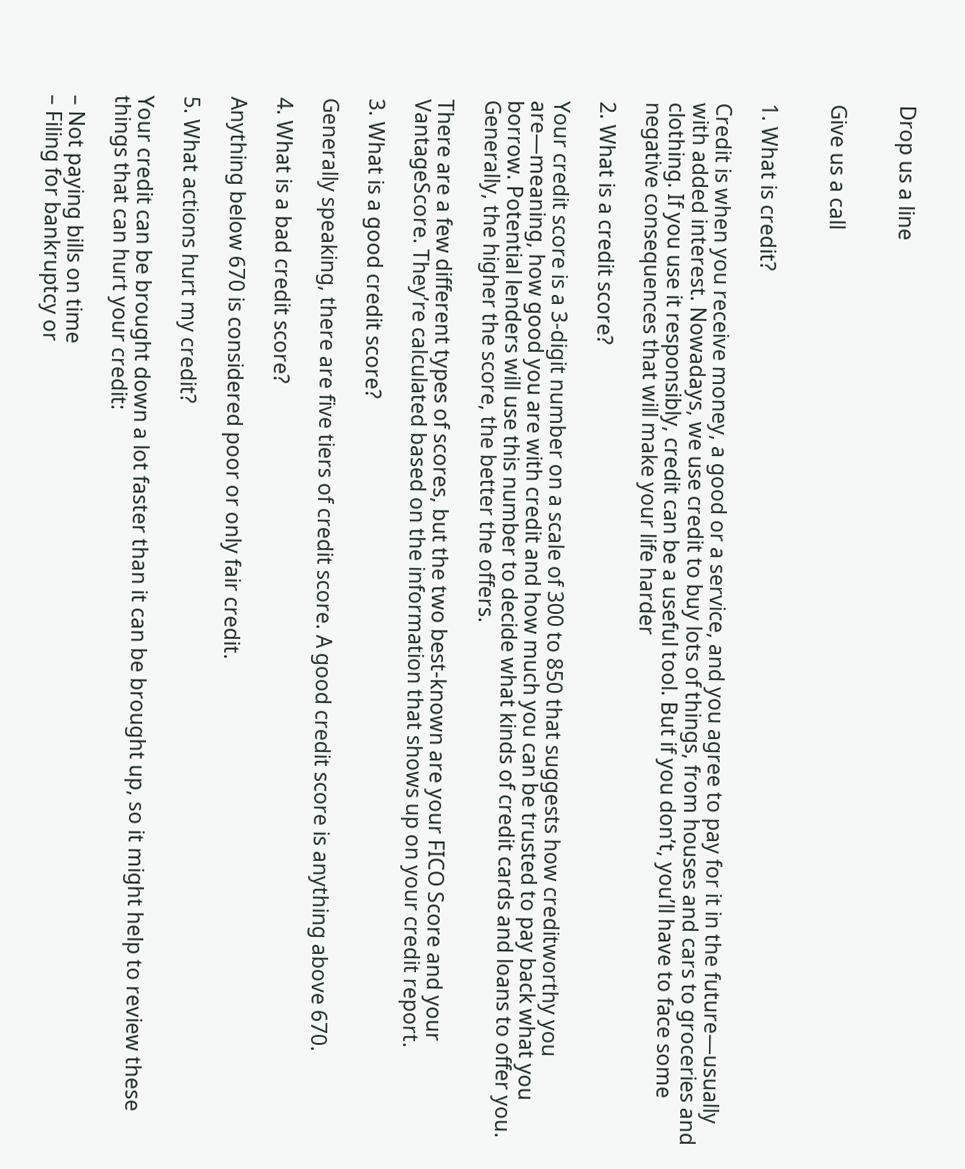Drop us a line


Give us a call


1. What is credit?

Credit is when you receive money, a good or a service, and you agree to pay for it in the future—usually with added interest. Nowadays, we use credit to buy lots of things, from houses and cars to groceries and clothing. If you use it responsibly, credit can be a useful tool. But if you don’t, you’ll have to face some negative consequences that will make your life harder

2. What is a credit score?

Your credit score is a 3-digit number on a scale of 300 to 850 that suggests how creditworthy you are—meaning, how good you are with credit and how much you can be trusted to pay back what you borrow. Potential lenders will use this number to decide what kinds of credit cards and loans to offer you. Generally, the higher the score, the better the offers.

There are a few different types of scores, but the two best-known are your FICO Score and your VantageScore. They’re calculated based on the information that shows up on your credit report.

3. What is a good credit score?

Generally speaking, there are five tiers of credit score. A good credit score is anything above 670.

4. What is a bad credit score?

Anything below 670 is considered poor or only fair credit.

5. What actions hurt my credit?

Your credit can be brought down a lot faster than it can be brought up, so it might help to review these things that can hurt your credit:

– Not paying bills on time
– Filing for bankruptcy or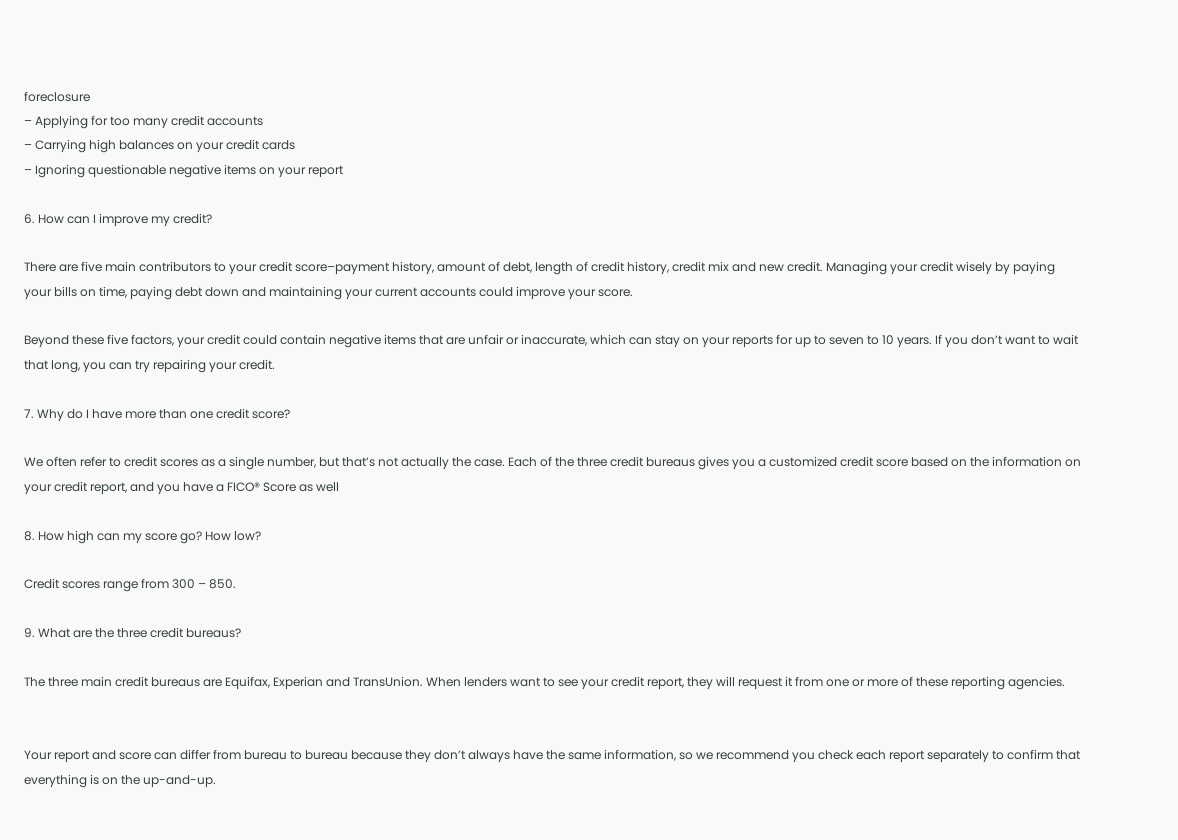foreclosure
– Applying for too many credit accounts
– Carrying high balances on your credit cards
– Ignoring questionable negative items on your report

6. How can I improve my credit?

There are five main contributors to your credit score–payment history, amount of debt, length of credit history, credit mix and new credit. Managing your credit wisely by paying your bills on time, paying debt down and maintaining your current accounts could improve your score.

Beyond these five factors, your credit could contain negative items that are unfair or inaccurate, which can stay on your reports for up to seven to 10 years. If you don’t want to wait that long, you can try repairing your credit.

7. Why do I have more than one credit score?

We often refer to credit scores as a single number, but that’s not actually the case. Each of the three credit bureaus gives you a customized credit score based on the information on your credit report, and you have a FICO® Score as well

8. How high can my score go? How low?

Credit scores range from 300 – 850.

9. What are the three credit bureaus?

The three main credit bureaus are Equifax, Experian and TransUnion. When lenders want to see your credit report, they will request it from one or more of these reporting agencies.


Your report and score can differ from bureau to bureau because they don’t always have the same information, so we recommend you check each report separately to confirm that everything is on the up-and-up.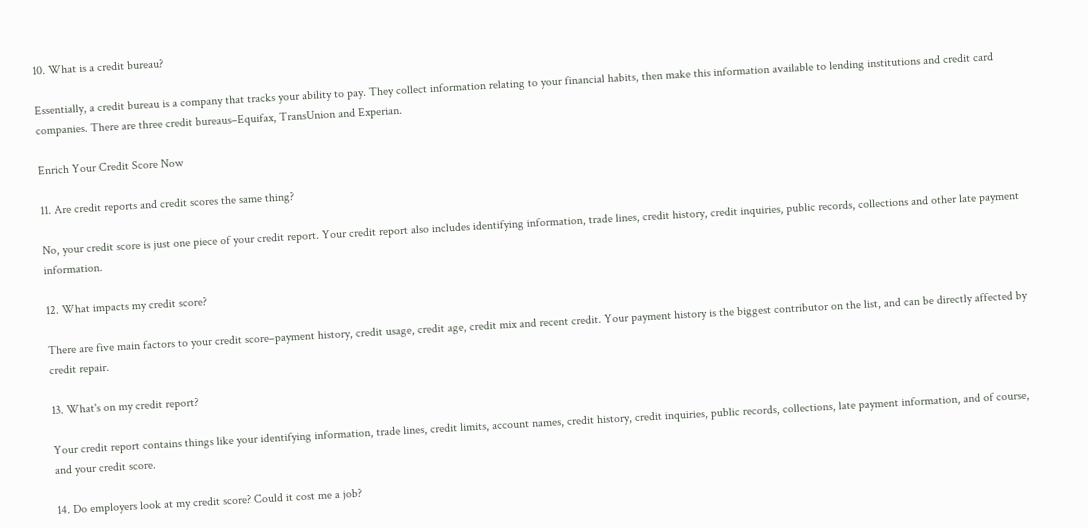10. What is a credit bureau?

Essentially, a credit bureau is a company that tracks your ability to pay. They collect information relating to your financial habits, then make this information available to lending institutions and credit card companies. There are three credit bureaus–Equifax, TransUnion and Experian.

Enrich Your Credit Score Now

11. Are credit reports and credit scores the same thing?

No, your credit score is just one piece of your credit report. Your credit report also includes identifying information, trade lines, credit history, credit inquiries, public records, collections and other late payment information.

12. What impacts my credit score?

There are five main factors to your credit score–payment history, credit usage, credit age, credit mix and recent credit. Your payment history is the biggest contributor on the list, and can be directly affected by credit repair.

13. What's on my credit report?

Your credit report contains things like your identifying information, trade lines, credit limits, account names, credit history, credit inquiries, public records, collections, late payment information, and of course, and your credit score.

14. Do employers look at my credit score? Could it cost me a job?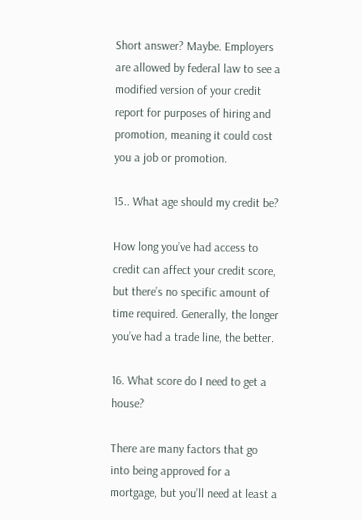Short answer? Maybe. Employers are allowed by federal law to see a modified version of your credit report for purposes of hiring and promotion, meaning it could cost you a job or promotion.

15.. What age should my credit be?

How long you’ve had access to credit can affect your credit score, but there’s no specific amount of time required. Generally, the longer you’ve had a trade line, the better.

16. What score do I need to get a house?

There are many factors that go into being approved for a mortgage, but you’ll need at least a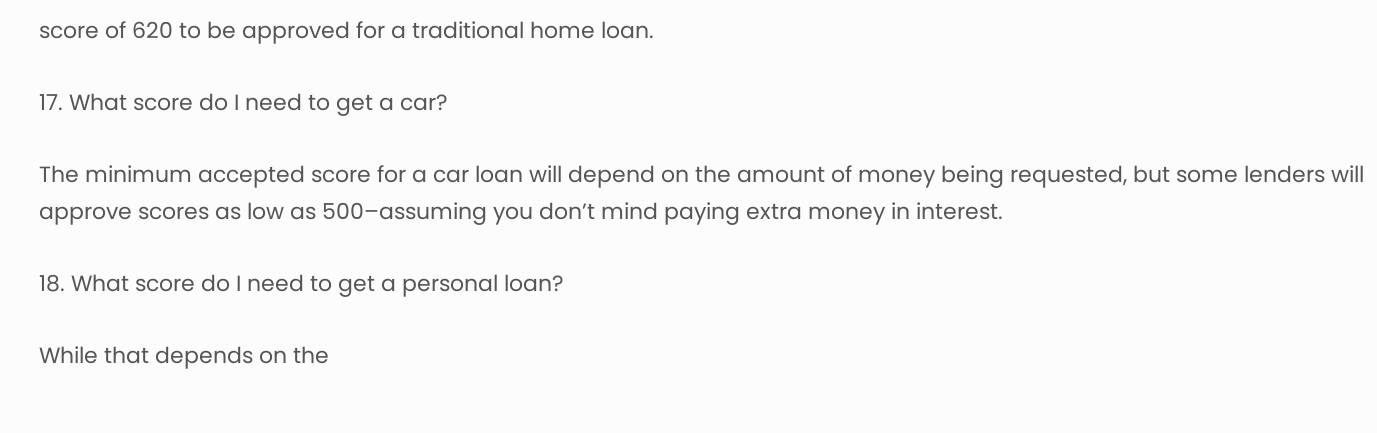score of 620 to be approved for a traditional home loan.

17. What score do I need to get a car?

The minimum accepted score for a car loan will depend on the amount of money being requested, but some lenders will approve scores as low as 500–assuming you don’t mind paying extra money in interest.

18. What score do I need to get a personal loan?

While that depends on the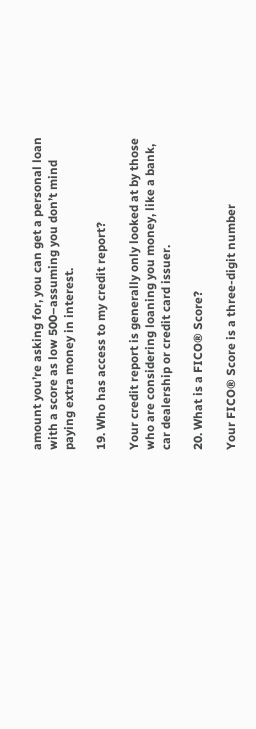amount you’re asking for, you can get a personal loan with a score as low 500–assuming you don’t mind paying extra money in interest.

19. Who has access to my credit report?

Your credit report is generally only looked at by those who are considering loaning you money, like a bank, car dealership or credit card issuer.

20. What is a FICO® Score?

Your FICO® Score is a three-digit number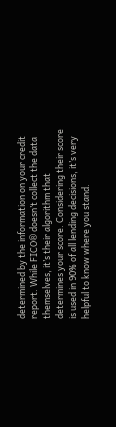determined by the information on your credit report. While FICO® doesn’t collect the data themselves, it’s their algorithm that determines your score. Considering their score is used in 90% of all lending decisions, it’s very helpful to know where you stand.